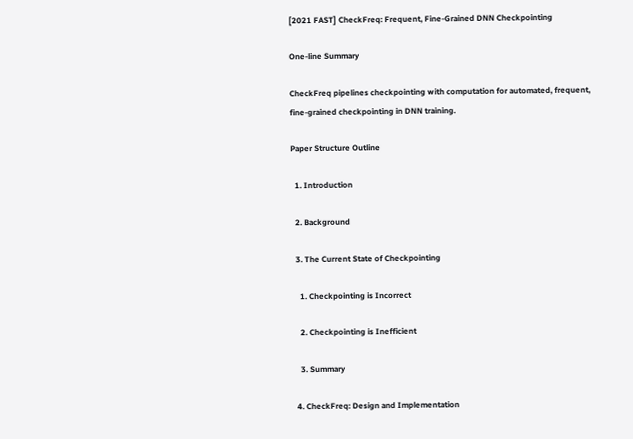[2021 FAST] CheckFreq: Frequent, Fine-Grained DNN Checkpointing

One-line Summary

CheckFreq pipelines checkpointing with computation for automated, frequent, fine-grained checkpointing in DNN training.

Paper Structure Outline

  1. Introduction

  2. Background

  3. The Current State of Checkpointing

    1. Checkpointing is Incorrect

    2. Checkpointing is Inefficient

    3. Summary

  4. CheckFreq: Design and Implementation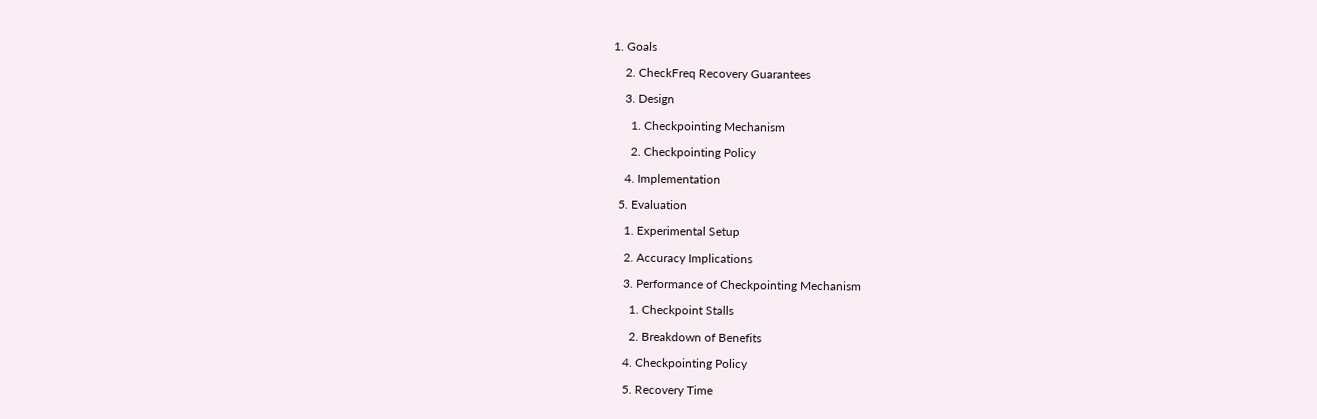1. Goals

    2. CheckFreq Recovery Guarantees

    3. Design

      1. Checkpointing Mechanism

      2. Checkpointing Policy

    4. Implementation

  5. Evaluation

    1. Experimental Setup

    2. Accuracy Implications

    3. Performance of Checkpointing Mechanism

      1. Checkpoint Stalls

      2. Breakdown of Benefits

    4. Checkpointing Policy

    5. Recovery Time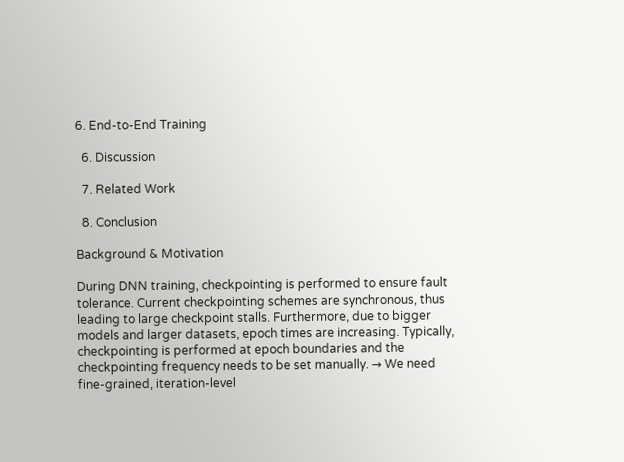6. End-to-End Training

  6. Discussion

  7. Related Work

  8. Conclusion

Background & Motivation

During DNN training, checkpointing is performed to ensure fault tolerance. Current checkpointing schemes are synchronous, thus leading to large checkpoint stalls. Furthermore, due to bigger models and larger datasets, epoch times are increasing. Typically, checkpointing is performed at epoch boundaries and the checkpointing frequency needs to be set manually. → We need fine-grained, iteration-level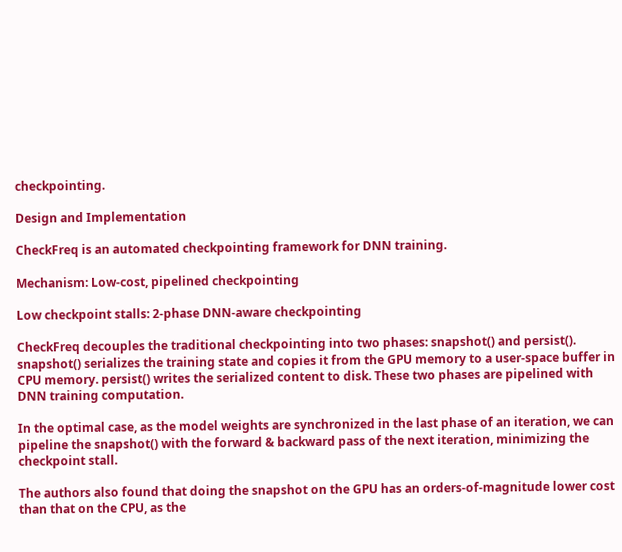checkpointing.

Design and Implementation

CheckFreq is an automated checkpointing framework for DNN training.

Mechanism: Low-cost, pipelined checkpointing

Low checkpoint stalls: 2-phase DNN-aware checkpointing

CheckFreq decouples the traditional checkpointing into two phases: snapshot() and persist(). snapshot() serializes the training state and copies it from the GPU memory to a user-space buffer in CPU memory. persist() writes the serialized content to disk. These two phases are pipelined with DNN training computation.

In the optimal case, as the model weights are synchronized in the last phase of an iteration, we can pipeline the snapshot() with the forward & backward pass of the next iteration, minimizing the checkpoint stall.

The authors also found that doing the snapshot on the GPU has an orders-of-magnitude lower cost than that on the CPU, as the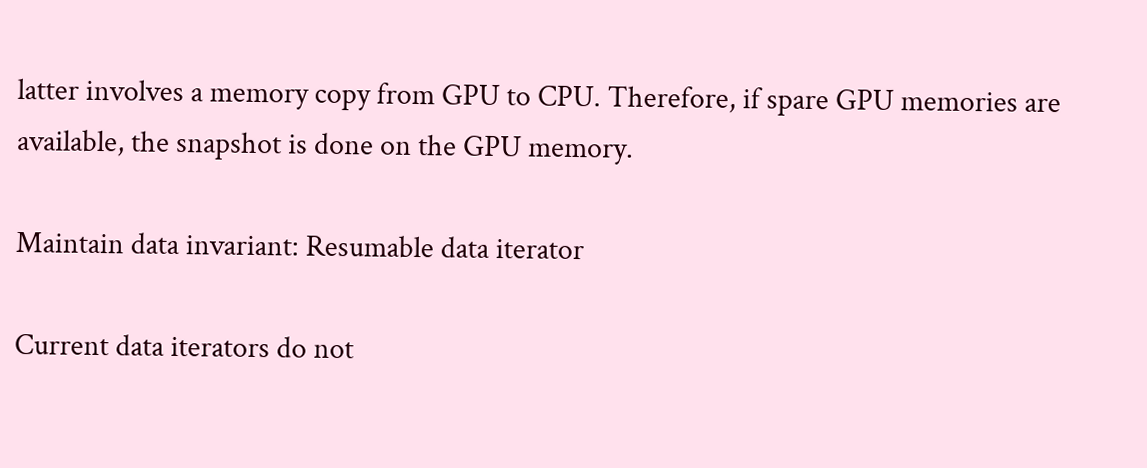latter involves a memory copy from GPU to CPU. Therefore, if spare GPU memories are available, the snapshot is done on the GPU memory.

Maintain data invariant: Resumable data iterator

Current data iterators do not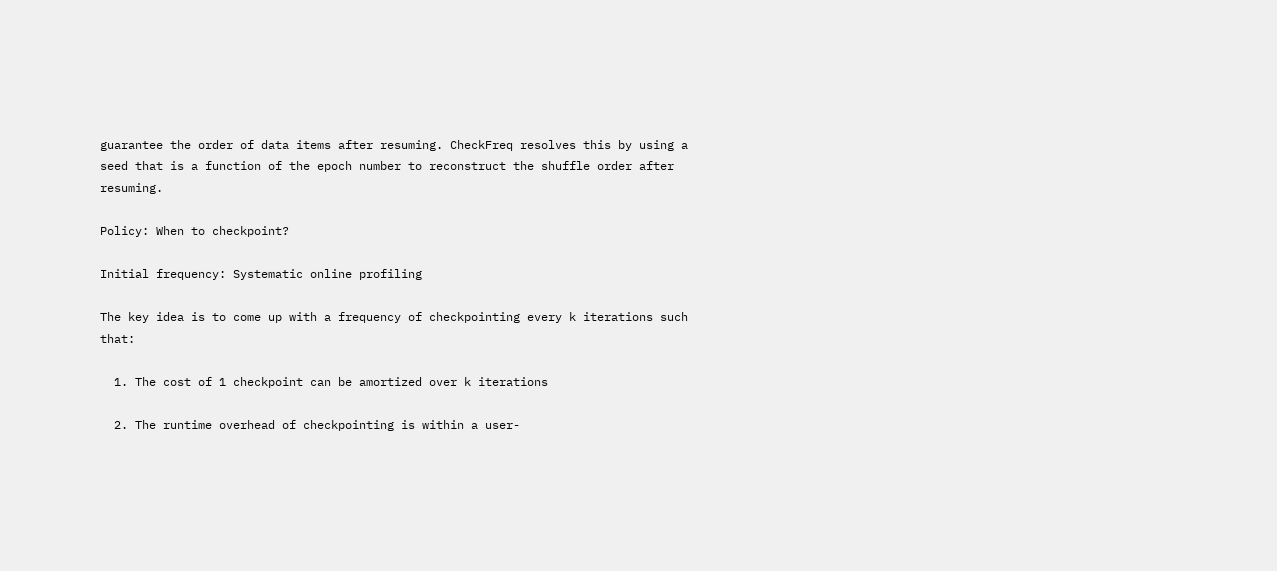guarantee the order of data items after resuming. CheckFreq resolves this by using a seed that is a function of the epoch number to reconstruct the shuffle order after resuming.

Policy: When to checkpoint?

Initial frequency: Systematic online profiling

The key idea is to come up with a frequency of checkpointing every k iterations such that:

  1. The cost of 1 checkpoint can be amortized over k iterations

  2. The runtime overhead of checkpointing is within a user-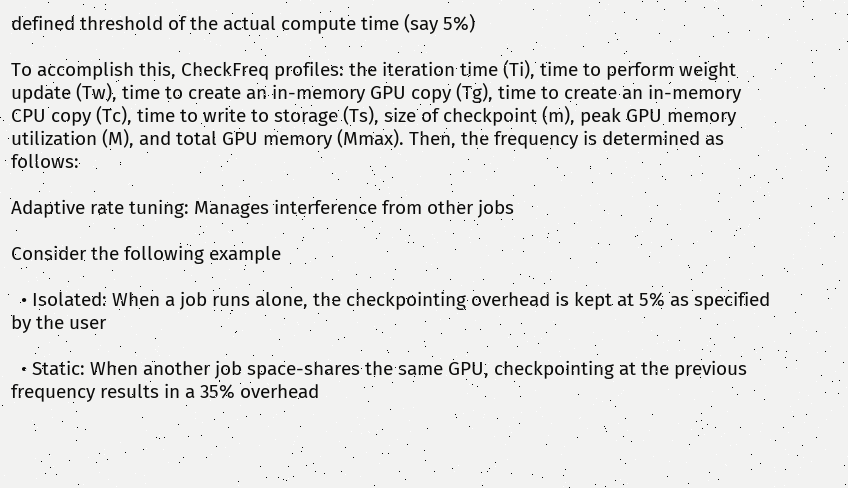defined threshold of the actual compute time (say 5%)

To accomplish this, CheckFreq profiles: the iteration time (Ti), time to perform weight update (Tw), time to create an in-memory GPU copy (Tg), time to create an in-memory CPU copy (Tc), time to write to storage (Ts), size of checkpoint (m), peak GPU memory utilization (M), and total GPU memory (Mmax). Then, the frequency is determined as follows:

Adaptive rate tuning: Manages interference from other jobs

Consider the following example

  • Isolated: When a job runs alone, the checkpointing overhead is kept at 5% as specified by the user

  • Static: When another job space-shares the same GPU, checkpointing at the previous frequency results in a 35% overhead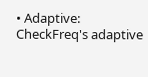• Adaptive: CheckFreq's adaptive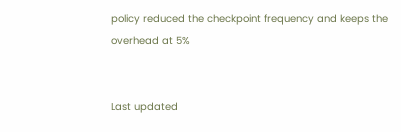policy reduced the checkpoint frequency and keeps the overhead at 5%


Last updated